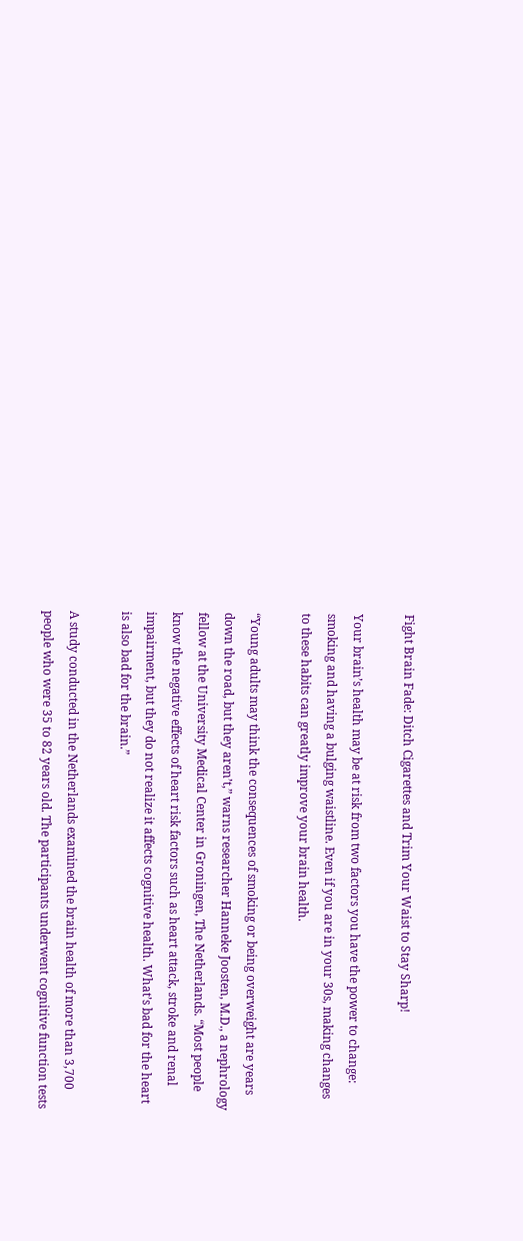Fight Brain Fade: Ditch Cigarettes and Trim Your Waist to Stay Sharp!

Your brain’s health may be at risk from two factors you have the power to change: smoking and having a bulging waistline. Even if you are in your 30s, making changes to these habits can greatly improve your brain health.

“Young adults may think the consequences of smoking or being overweight are years down the road, but they aren’t,” warns researcher Hanneke Joosten, M.D., a nephrology fellow at the University Medical Center in Groningen, The Netherlands. “Most people know the negative effects of heart risk factors such as heart attack, stroke and renal impairment, but they do not realize it affects cognitive health. What’s bad for the heart is also bad for the brain.”

A study conducted in the Netherlands examined the brain health of more than 3,700 people who were 35 to 82 years old. The participants underwent cognitive function tests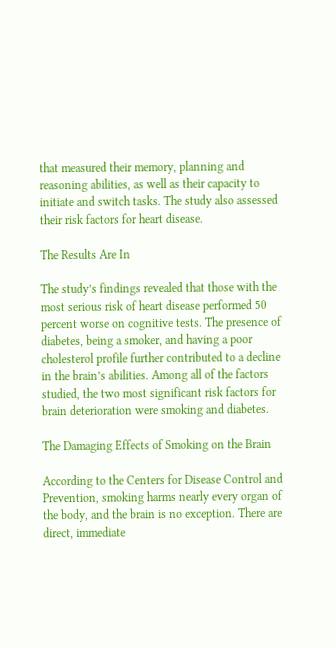that measured their memory, planning and reasoning abilities, as well as their capacity to initiate and switch tasks. The study also assessed their risk factors for heart disease.

The Results Are In

The study’s findings revealed that those with the most serious risk of heart disease performed 50 percent worse on cognitive tests. The presence of diabetes, being a smoker, and having a poor cholesterol profile further contributed to a decline in the brain’s abilities. Among all of the factors studied, the two most significant risk factors for brain deterioration were smoking and diabetes.

The Damaging Effects of Smoking on the Brain

According to the Centers for Disease Control and Prevention, smoking harms nearly every organ of the body, and the brain is no exception. There are direct, immediate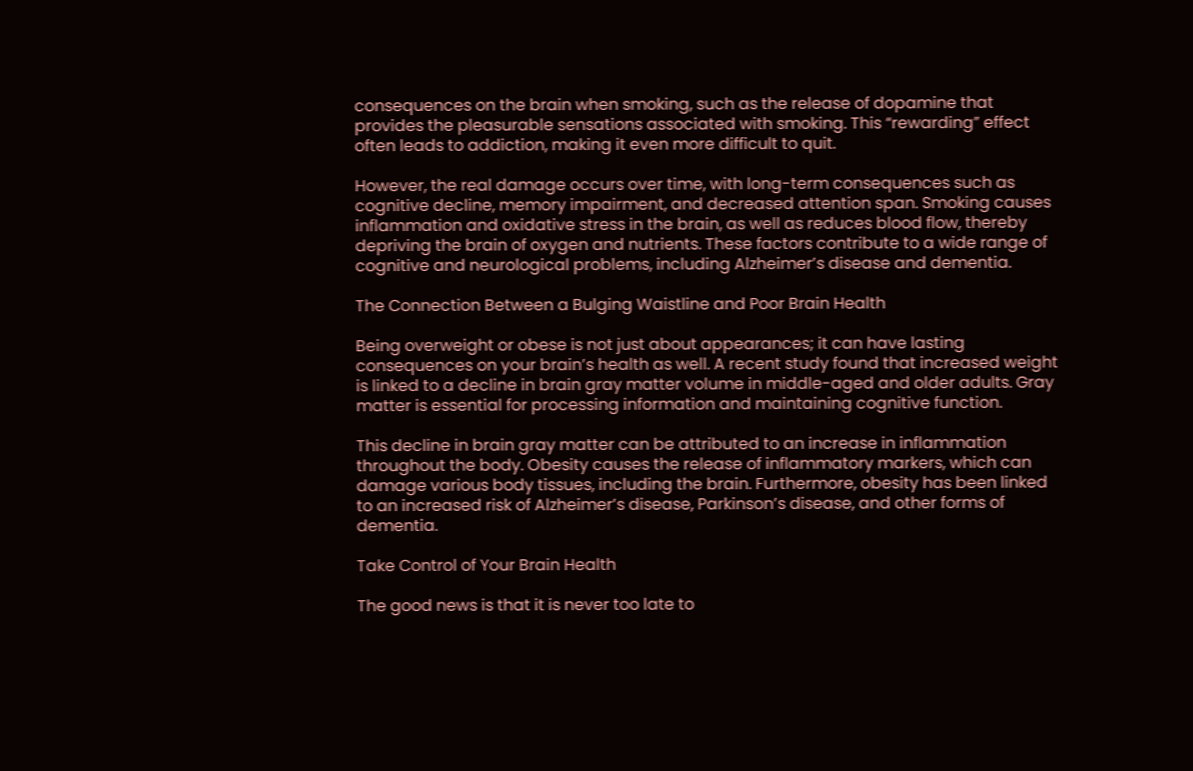consequences on the brain when smoking, such as the release of dopamine that provides the pleasurable sensations associated with smoking. This “rewarding” effect often leads to addiction, making it even more difficult to quit.

However, the real damage occurs over time, with long-term consequences such as cognitive decline, memory impairment, and decreased attention span. Smoking causes inflammation and oxidative stress in the brain, as well as reduces blood flow, thereby depriving the brain of oxygen and nutrients. These factors contribute to a wide range of cognitive and neurological problems, including Alzheimer’s disease and dementia.

The Connection Between a Bulging Waistline and Poor Brain Health

Being overweight or obese is not just about appearances; it can have lasting consequences on your brain’s health as well. A recent study found that increased weight is linked to a decline in brain gray matter volume in middle-aged and older adults. Gray matter is essential for processing information and maintaining cognitive function.

This decline in brain gray matter can be attributed to an increase in inflammation throughout the body. Obesity causes the release of inflammatory markers, which can damage various body tissues, including the brain. Furthermore, obesity has been linked to an increased risk of Alzheimer’s disease, Parkinson’s disease, and other forms of dementia.

Take Control of Your Brain Health

The good news is that it is never too late to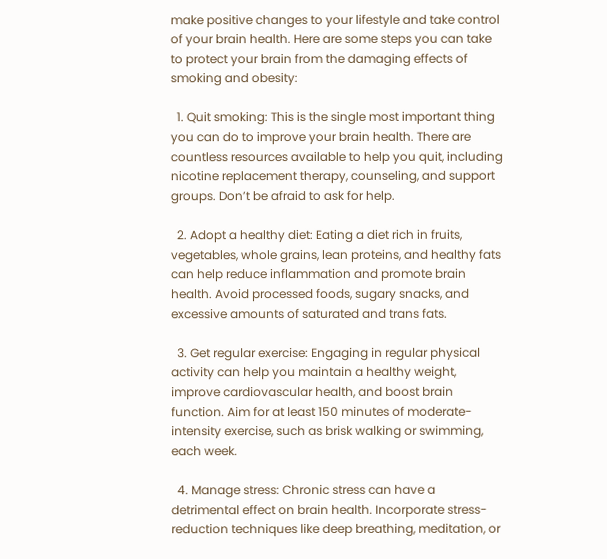make positive changes to your lifestyle and take control of your brain health. Here are some steps you can take to protect your brain from the damaging effects of smoking and obesity:

  1. Quit smoking: This is the single most important thing you can do to improve your brain health. There are countless resources available to help you quit, including nicotine replacement therapy, counseling, and support groups. Don’t be afraid to ask for help.

  2. Adopt a healthy diet: Eating a diet rich in fruits, vegetables, whole grains, lean proteins, and healthy fats can help reduce inflammation and promote brain health. Avoid processed foods, sugary snacks, and excessive amounts of saturated and trans fats.

  3. Get regular exercise: Engaging in regular physical activity can help you maintain a healthy weight, improve cardiovascular health, and boost brain function. Aim for at least 150 minutes of moderate-intensity exercise, such as brisk walking or swimming, each week.

  4. Manage stress: Chronic stress can have a detrimental effect on brain health. Incorporate stress-reduction techniques like deep breathing, meditation, or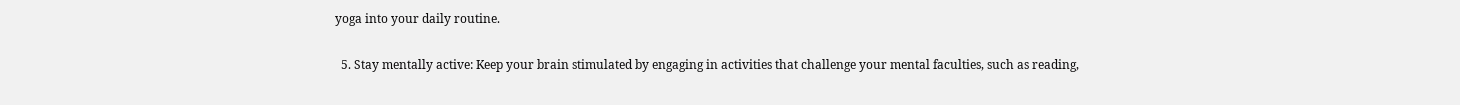yoga into your daily routine.

  5. Stay mentally active: Keep your brain stimulated by engaging in activities that challenge your mental faculties, such as reading,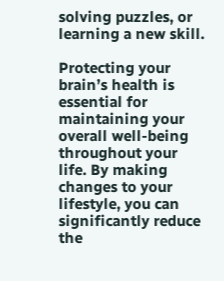solving puzzles, or learning a new skill.

Protecting your brain’s health is essential for maintaining your overall well-being throughout your life. By making changes to your lifestyle, you can significantly reduce the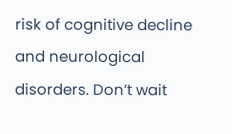risk of cognitive decline and neurological disorders. Don’t wait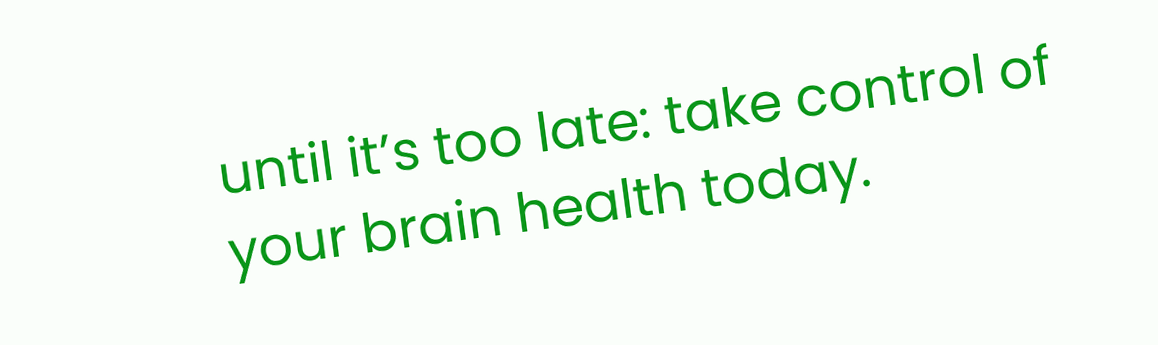until it’s too late: take control of your brain health today.